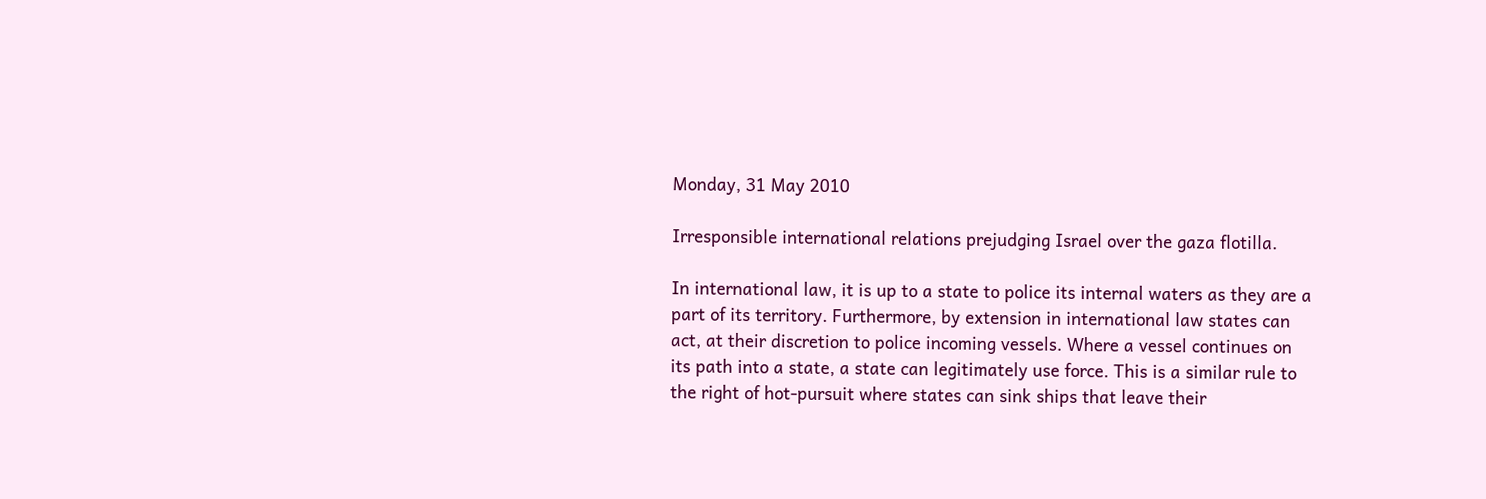Monday, 31 May 2010

Irresponsible international relations prejudging Israel over the gaza flotilla.

In international law, it is up to a state to police its internal waters as they are a part of its territory. Furthermore, by extension in international law states can act, at their discretion to police incoming vessels. Where a vessel continues on its path into a state, a state can legitimately use force. This is a similar rule to the right of hot-pursuit where states can sink ships that leave their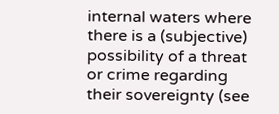internal waters where there is a (subjective) possibility of a threat or crime regarding their sovereignty (see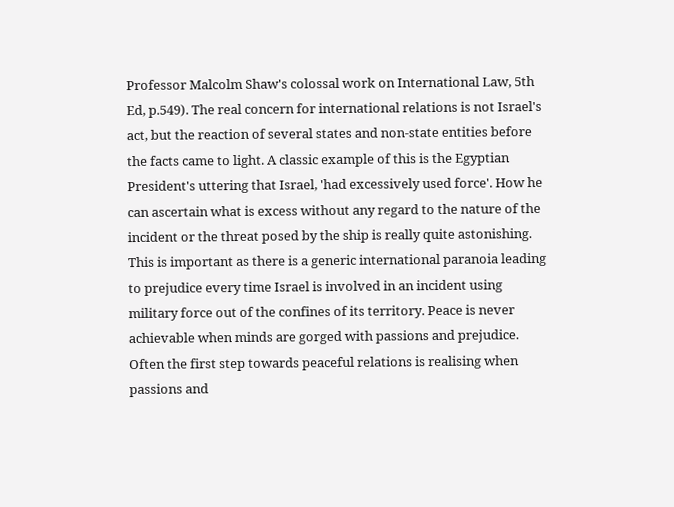Professor Malcolm Shaw's colossal work on International Law, 5th Ed, p.549). The real concern for international relations is not Israel's act, but the reaction of several states and non-state entities before the facts came to light. A classic example of this is the Egyptian President's uttering that Israel, 'had excessively used force'. How he can ascertain what is excess without any regard to the nature of the incident or the threat posed by the ship is really quite astonishing. This is important as there is a generic international paranoia leading to prejudice every time Israel is involved in an incident using military force out of the confines of its territory. Peace is never achievable when minds are gorged with passions and prejudice. Often the first step towards peaceful relations is realising when passions and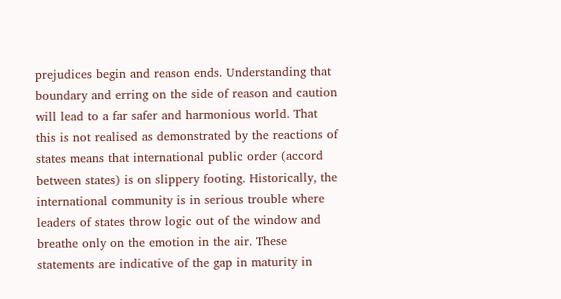prejudices begin and reason ends. Understanding that boundary and erring on the side of reason and caution will lead to a far safer and harmonious world. That this is not realised as demonstrated by the reactions of states means that international public order (accord between states) is on slippery footing. Historically, the international community is in serious trouble where leaders of states throw logic out of the window and breathe only on the emotion in the air. These statements are indicative of the gap in maturity in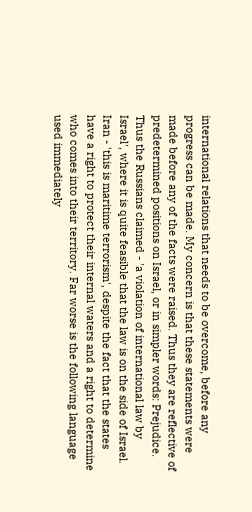international relations that needs to be overcome, before any progress can be made. My concern is that these statements were made before any of the facts were raised. Thus they are reflective of predetermined positions on Israel, or in simpler words: Prejudice. Thus the Russians claimed - 'a violation of international law by Israel', where it is quite feasible that the law is on the side of Israel.
Iran - 'this is maritime terrorism', despite the fact that the states have a right to protect their internal waters and a right to determine who comes into their territory. Far worse is the following language used immediately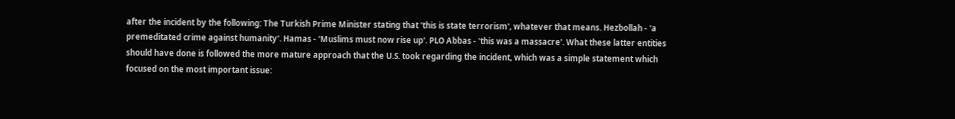after the incident by the following: The Turkish Prime Minister stating that 'this is state terrorism', whatever that means. Hezbollah - 'a premeditated crime against humanity'. Hamas - 'Muslims must now rise up'. PLO Abbas - 'this was a massacre'. What these latter entities should have done is followed the more mature approach that the U.S. took regarding the incident, which was a simple statement which focused on the most important issue: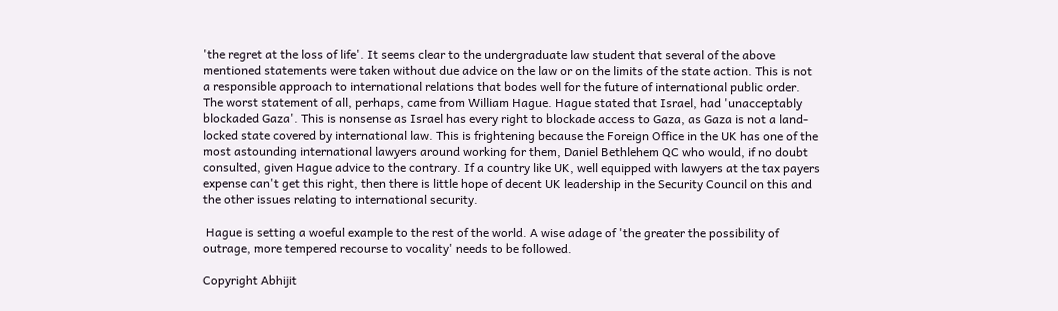'the regret at the loss of life'. It seems clear to the undergraduate law student that several of the above mentioned statements were taken without due advice on the law or on the limits of the state action. This is not a responsible approach to international relations that bodes well for the future of international public order. The worst statement of all, perhaps, came from William Hague. Hague stated that Israel, had 'unacceptably blockaded Gaza'. This is nonsense as Israel has every right to blockade access to Gaza, as Gaza is not a land-locked state covered by international law. This is frightening because the Foreign Office in the UK has one of the most astounding international lawyers around working for them, Daniel Bethlehem QC who would, if no doubt consulted, given Hague advice to the contrary. If a country like UK, well equipped with lawyers at the tax payers expense can't get this right, then there is little hope of decent UK leadership in the Security Council on this and the other issues relating to international security.

 Hague is setting a woeful example to the rest of the world. A wise adage of 'the greater the possibility of outrage, more tempered recourse to vocality' needs to be followed.

Copyright Abhijit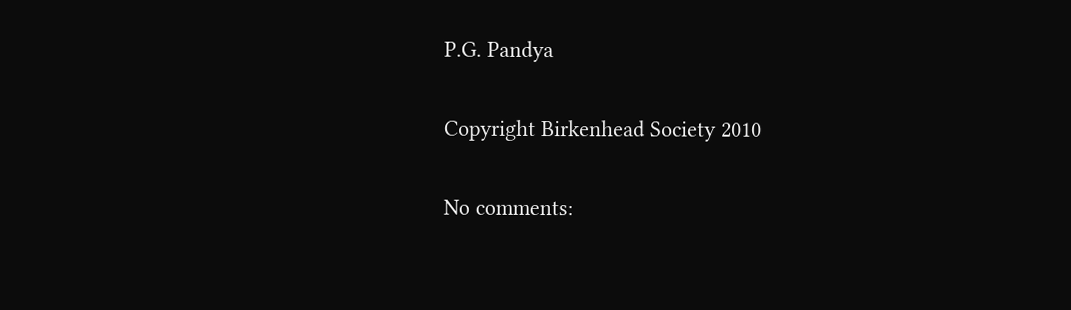P.G. Pandya

Copyright Birkenhead Society 2010

No comments: